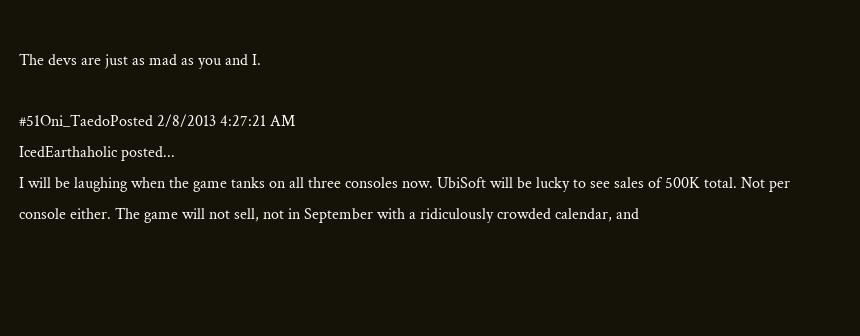The devs are just as mad as you and I.

#51Oni_TaedoPosted 2/8/2013 4:27:21 AM
IcedEarthaholic posted...
I will be laughing when the game tanks on all three consoles now. UbiSoft will be lucky to see sales of 500K total. Not per console either. The game will not sell, not in September with a ridiculously crowded calendar, and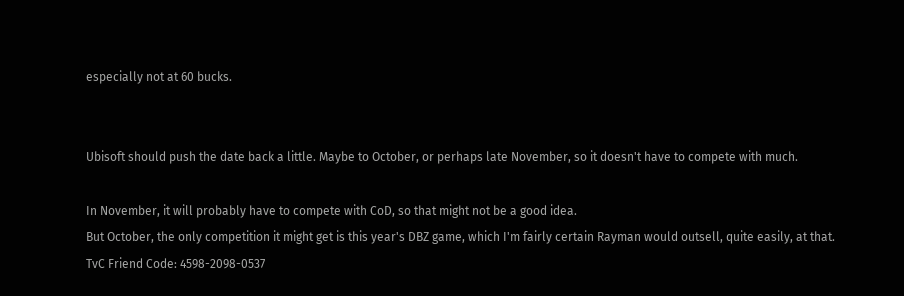especially not at 60 bucks.


Ubisoft should push the date back a little. Maybe to October, or perhaps late November, so it doesn't have to compete with much.

In November, it will probably have to compete with CoD, so that might not be a good idea.
But October, the only competition it might get is this year's DBZ game, which I'm fairly certain Rayman would outsell, quite easily, at that.
TvC Friend Code: 4598-2098-0537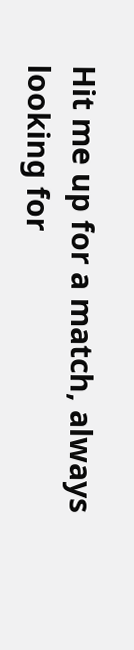Hit me up for a match, always looking for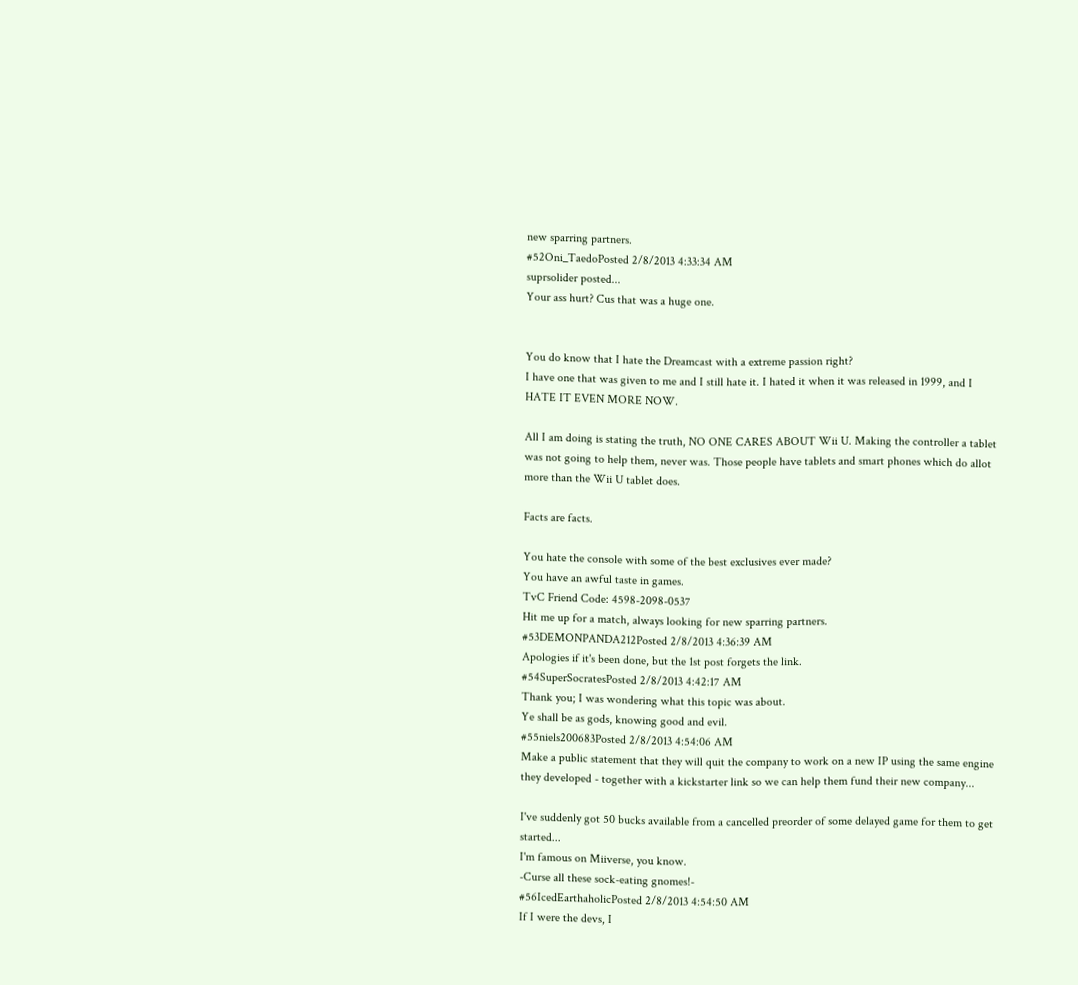new sparring partners.
#52Oni_TaedoPosted 2/8/2013 4:33:34 AM
suprsolider posted...
Your ass hurt? Cus that was a huge one.


You do know that I hate the Dreamcast with a extreme passion right?
I have one that was given to me and I still hate it. I hated it when it was released in 1999, and I HATE IT EVEN MORE NOW.

All I am doing is stating the truth, NO ONE CARES ABOUT Wii U. Making the controller a tablet was not going to help them, never was. Those people have tablets and smart phones which do allot more than the Wii U tablet does.

Facts are facts.

You hate the console with some of the best exclusives ever made?
You have an awful taste in games.
TvC Friend Code: 4598-2098-0537
Hit me up for a match, always looking for new sparring partners.
#53DEMONPANDA212Posted 2/8/2013 4:36:39 AM
Apologies if it's been done, but the 1st post forgets the link.
#54SuperSocratesPosted 2/8/2013 4:42:17 AM
Thank you; I was wondering what this topic was about.
Ye shall be as gods, knowing good and evil.
#55niels200683Posted 2/8/2013 4:54:06 AM
Make a public statement that they will quit the company to work on a new IP using the same engine they developed - together with a kickstarter link so we can help them fund their new company...

I've suddenly got 50 bucks available from a cancelled preorder of some delayed game for them to get started...
I'm famous on Miiverse, you know.
-Curse all these sock-eating gnomes!-
#56IcedEarthaholicPosted 2/8/2013 4:54:50 AM
If I were the devs, I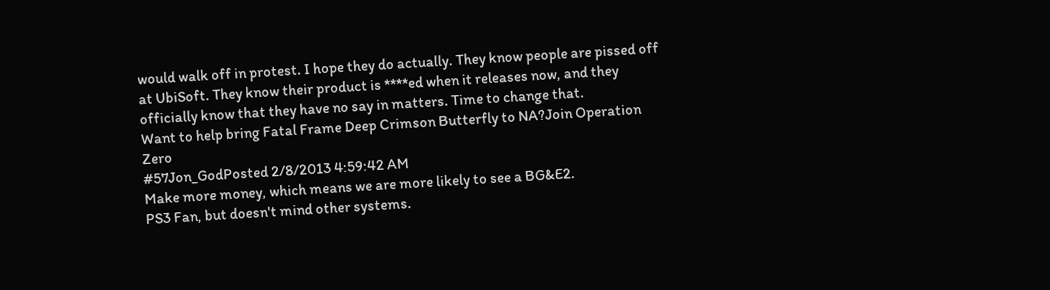would walk off in protest. I hope they do actually. They know people are pissed off at UbiSoft. They know their product is ****ed when it releases now, and they officially know that they have no say in matters. Time to change that.
Want to help bring Fatal Frame Deep Crimson Butterfly to NA?Join Operation Zero
#57Jon_GodPosted 2/8/2013 4:59:42 AM
Make more money, which means we are more likely to see a BG&E2.
PS3 Fan, but doesn't mind other systems.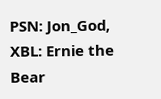PSN: Jon_God, XBL: Ernie the Bear